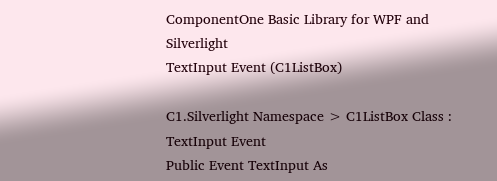ComponentOne Basic Library for WPF and Silverlight
TextInput Event (C1ListBox)

C1.Silverlight Namespace > C1ListBox Class : TextInput Event
Public Event TextInput As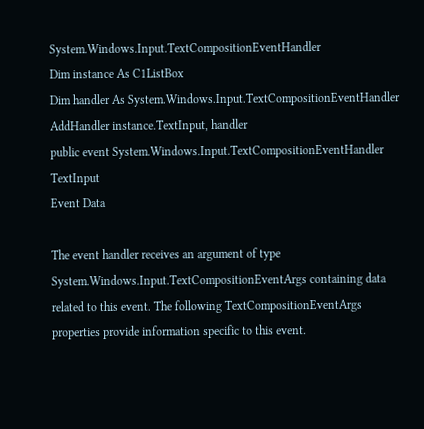System.Windows.Input.TextCompositionEventHandler
Dim instance As C1ListBox
Dim handler As System.Windows.Input.TextCompositionEventHandler
AddHandler instance.TextInput, handler
public event System.Windows.Input.TextCompositionEventHandler TextInput
Event Data

The event handler receives an argument of type System.Windows.Input.TextCompositionEventArgs containing data related to this event. The following TextCompositionEventArgs properties provide information specific to this event.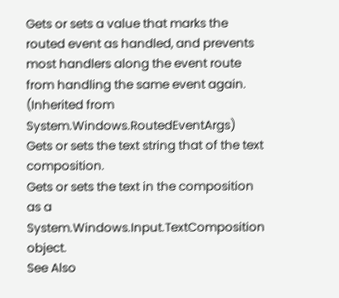Gets or sets a value that marks the routed event as handled, and prevents most handlers along the event route from handling the same event again.
(Inherited from System.Windows.RoutedEventArgs)
Gets or sets the text string that of the text composition.
Gets or sets the text in the composition as a System.Windows.Input.TextComposition object.
See Also